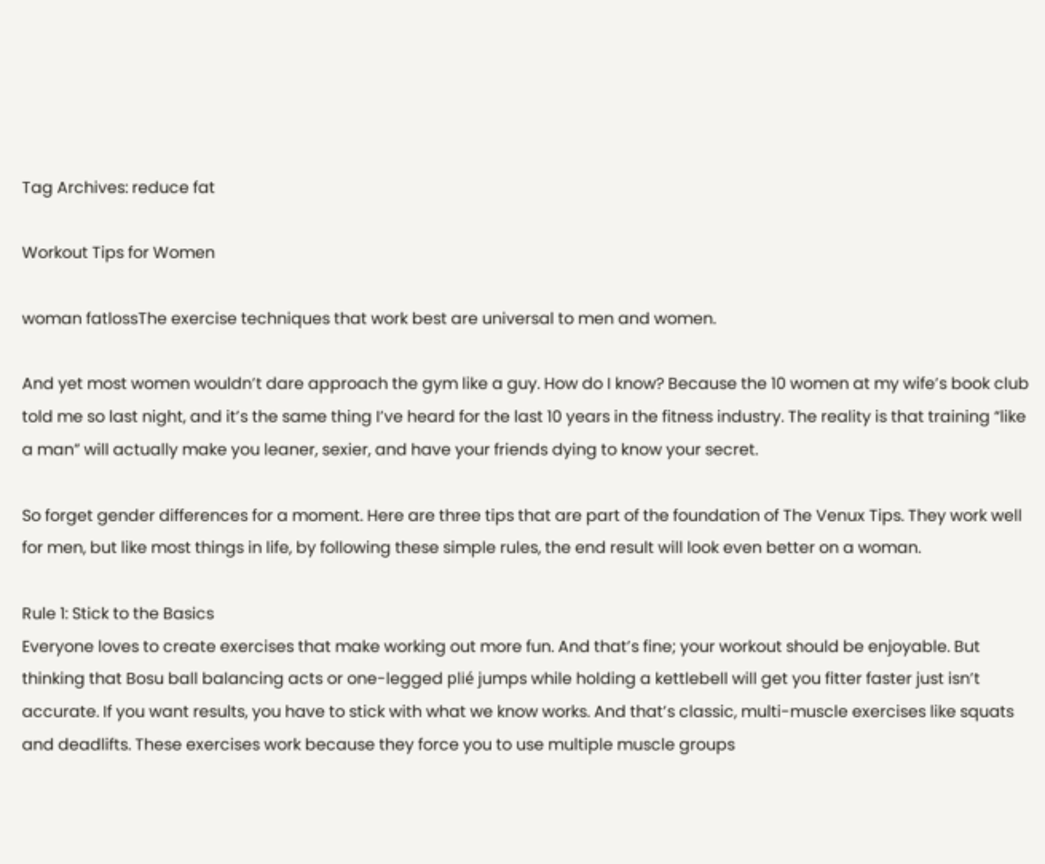Tag Archives: reduce fat

Workout Tips for Women

woman fatlossThe exercise techniques that work best are universal to men and women.

And yet most women wouldn’t dare approach the gym like a guy. How do I know? Because the 10 women at my wife’s book club told me so last night, and it’s the same thing I’ve heard for the last 10 years in the fitness industry. The reality is that training “like a man” will actually make you leaner, sexier, and have your friends dying to know your secret.

So forget gender differences for a moment. Here are three tips that are part of the foundation of The Venux Tips. They work well for men, but like most things in life, by following these simple rules, the end result will look even better on a woman.

Rule 1: Stick to the Basics
Everyone loves to create exercises that make working out more fun. And that’s fine; your workout should be enjoyable. But thinking that Bosu ball balancing acts or one-legged plié jumps while holding a kettlebell will get you fitter faster just isn’t accurate. If you want results, you have to stick with what we know works. And that’s classic, multi-muscle exercises like squats and deadlifts. These exercises work because they force you to use multiple muscle groups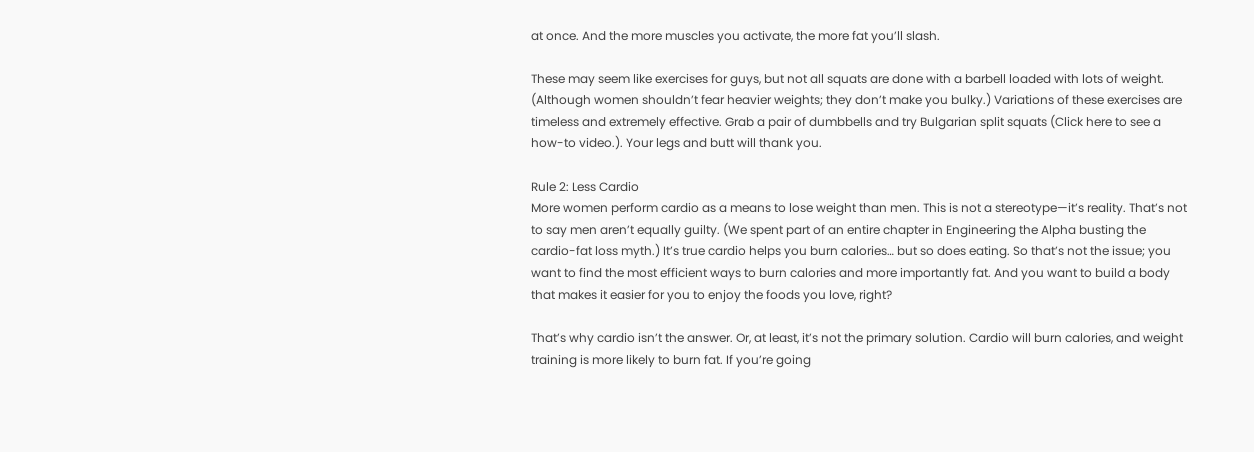at once. And the more muscles you activate, the more fat you’ll slash.

These may seem like exercises for guys, but not all squats are done with a barbell loaded with lots of weight. (Although women shouldn’t fear heavier weights; they don’t make you bulky.) Variations of these exercises are timeless and extremely effective. Grab a pair of dumbbells and try Bulgarian split squats (Click here to see a how-to video.). Your legs and butt will thank you.

Rule 2: Less Cardio
More women perform cardio as a means to lose weight than men. This is not a stereotype—it’s reality. That’s not to say men aren’t equally guilty. (We spent part of an entire chapter in Engineering the Alpha busting the cardio-fat loss myth.) It’s true cardio helps you burn calories… but so does eating. So that’s not the issue; you want to find the most efficient ways to burn calories and more importantly fat. And you want to build a body that makes it easier for you to enjoy the foods you love, right?

That’s why cardio isn’t the answer. Or, at least, it’s not the primary solution. Cardio will burn calories, and weight training is more likely to burn fat. If you’re going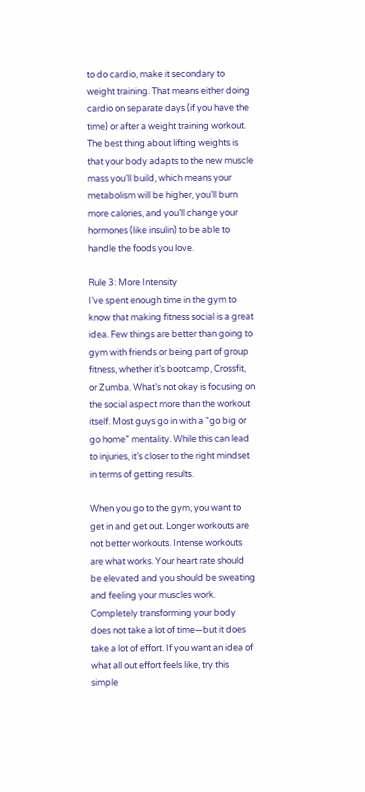to do cardio, make it secondary to weight training. That means either doing cardio on separate days (if you have the time) or after a weight training workout. The best thing about lifting weights is that your body adapts to the new muscle mass you’ll build, which means your metabolism will be higher, you’ll burn more calories, and you’ll change your hormones (like insulin) to be able to handle the foods you love.

Rule 3: More Intensity
I’ve spent enough time in the gym to know that making fitness social is a great idea. Few things are better than going to gym with friends or being part of group fitness, whether it’s bootcamp, Crossfit, or Zumba. What’s not okay is focusing on the social aspect more than the workout itself. Most guys go in with a “go big or go home” mentality. While this can lead to injuries, it’s closer to the right mindset in terms of getting results.

When you go to the gym, you want to get in and get out. Longer workouts are not better workouts. Intense workouts are what works. Your heart rate should be elevated and you should be sweating and feeling your muscles work. Completely transforming your body does not take a lot of time—but it does take a lot of effort. If you want an idea of what all out effort feels like, try this simple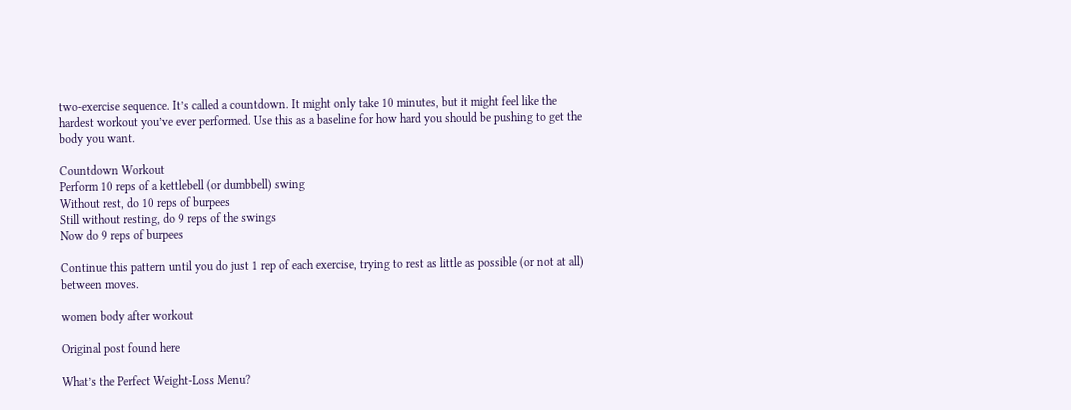two-exercise sequence. It’s called a countdown. It might only take 10 minutes, but it might feel like the hardest workout you’ve ever performed. Use this as a baseline for how hard you should be pushing to get the body you want.

Countdown Workout
Perform 10 reps of a kettlebell (or dumbbell) swing
Without rest, do 10 reps of burpees
Still without resting, do 9 reps of the swings
Now do 9 reps of burpees

Continue this pattern until you do just 1 rep of each exercise, trying to rest as little as possible (or not at all) between moves.

women body after workout

Original post found here

What’s the Perfect Weight-Loss Menu?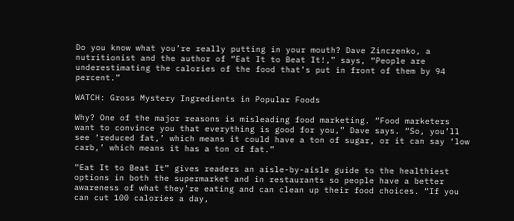Do you know what you’re really putting in your mouth? Dave Zinczenko, a nutritionist and the author of “Eat It to Beat It!,” says, “People are underestimating the calories of the food that’s put in front of them by 94 percent.”

WATCH: Gross Mystery Ingredients in Popular Foods

Why? One of the major reasons is misleading food marketing. “Food marketers want to convince you that everything is good for you,” Dave says. “So, you’ll see ‘reduced fat,’ which means it could have a ton of sugar, or it can say ‘low carb,’ which means it has a ton of fat.”

“Eat It to Beat It” gives readers an aisle-by-aisle guide to the healthiest options in both the supermarket and in restaurants so people have a better awareness of what they’re eating and can clean up their food choices. “If you can cut 100 calories a day,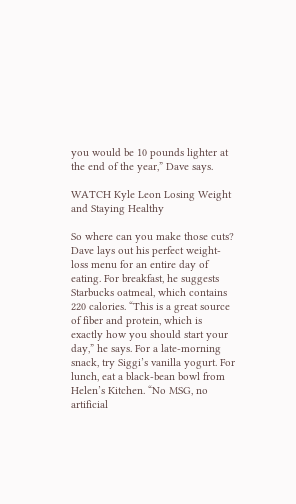you would be 10 pounds lighter at the end of the year,” Dave says.

WATCH Kyle Leon Losing Weight and Staying Healthy

So where can you make those cuts? Dave lays out his perfect weight-loss menu for an entire day of eating. For breakfast, he suggests Starbucks oatmeal, which contains 220 calories. “This is a great source of fiber and protein, which is exactly how you should start your day,” he says. For a late-morning snack, try Siggi’s vanilla yogurt. For lunch, eat a black-bean bowl from Helen’s Kitchen. “No MSG, no artificial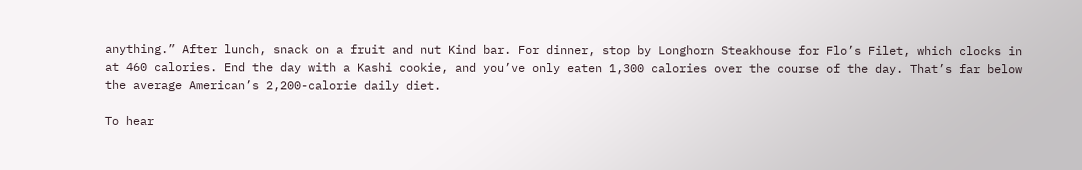anything.” After lunch, snack on a fruit and nut Kind bar. For dinner, stop by Longhorn Steakhouse for Flo’s Filet, which clocks in at 460 calories. End the day with a Kashi cookie, and you’ve only eaten 1,300 calories over the course of the day. That’s far below the average American’s 2,200-calorie daily diet.

To hear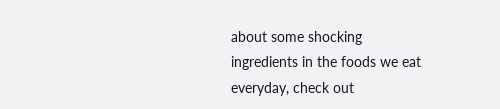about some shocking ingredients in the foods we eat everyday, check out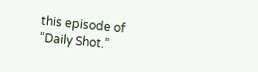this episode of “Daily Shot.”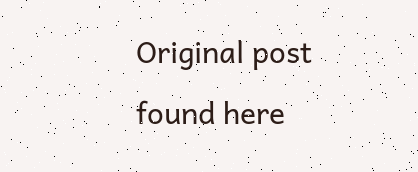Original post found here